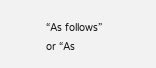“As follows” or “As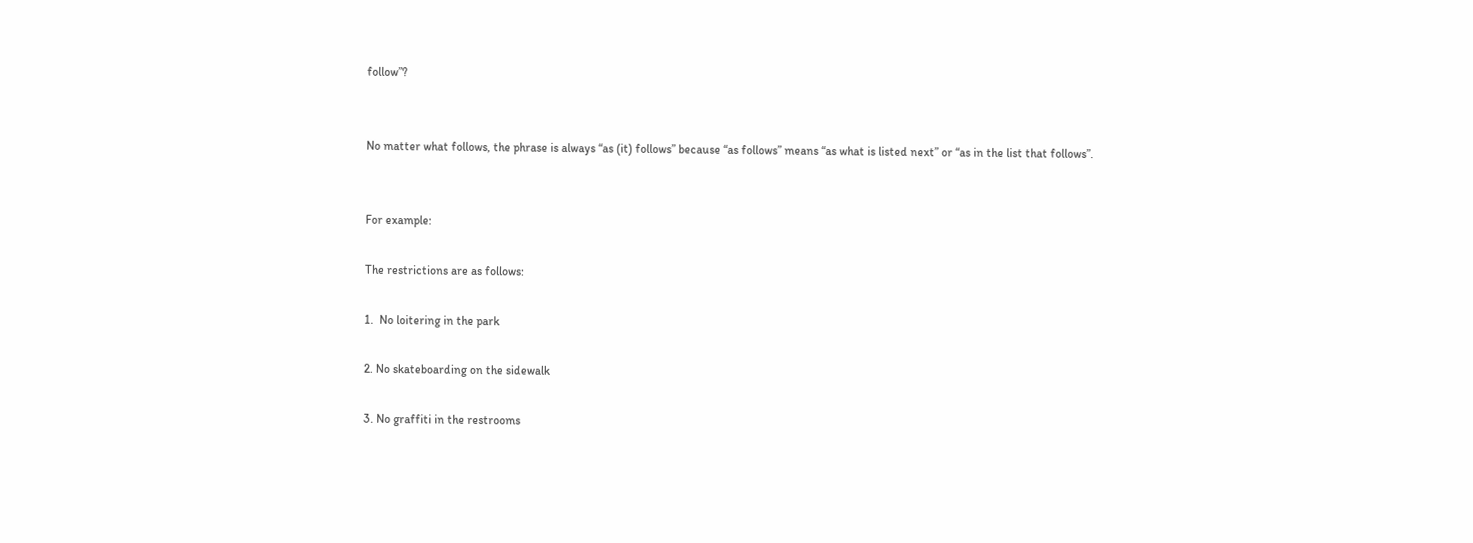follow”?


No matter what follows, the phrase is always “as (it) follows” because “as follows” means “as what is listed next” or “as in the list that follows”.


For example:

The restrictions are as follows:

1.  No loitering in the park

2. No skateboarding on the sidewalk

3. No graffiti in the restrooms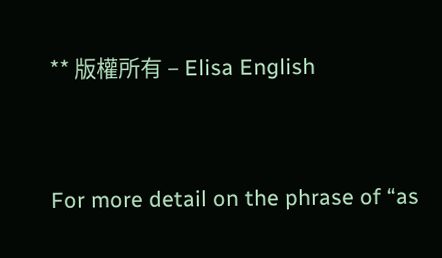** 版權所有 – Elisa English


For more detail on the phrase of “as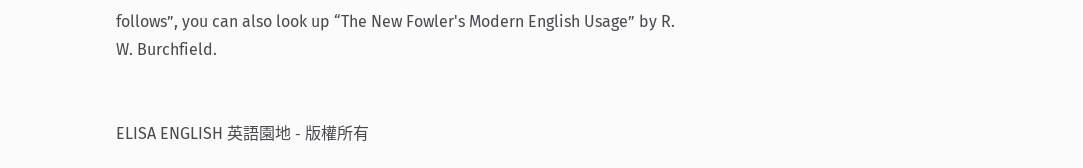follows”, you can also look up “The New Fowler's Modern English Usage” by R. W. Burchfield.


ELISA ENGLISH 英語園地 - 版權所有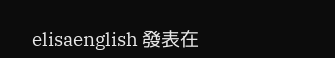elisaenglish 發表在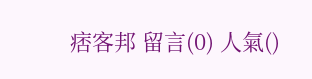痞客邦 留言(0) 人氣()